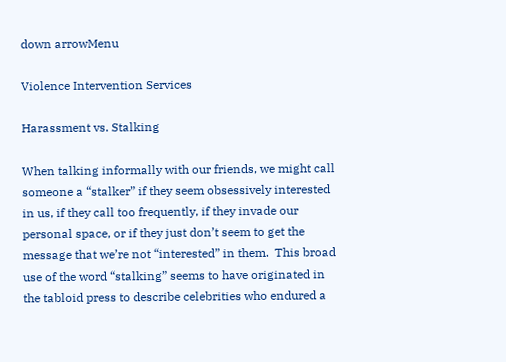down arrowMenu

Violence Intervention Services

Harassment vs. Stalking

When talking informally with our friends, we might call someone a “stalker” if they seem obsessively interested in us, if they call too frequently, if they invade our personal space, or if they just don’t seem to get the message that we’re not “interested” in them.  This broad use of the word “stalking” seems to have originated in the tabloid press to describe celebrities who endured a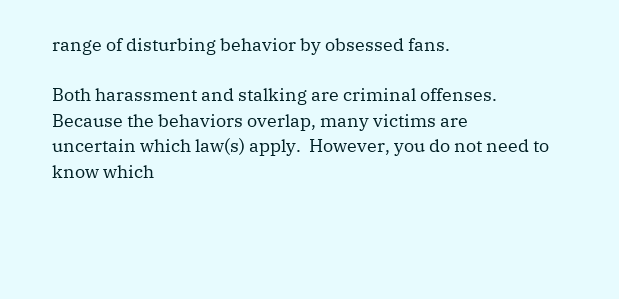range of disturbing behavior by obsessed fans.

Both harassment and stalking are criminal offenses. Because the behaviors overlap, many victims are uncertain which law(s) apply.  However, you do not need to know which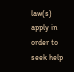law(s) apply in order to seek help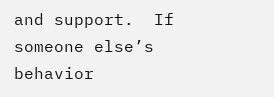and support.  If someone else’s behavior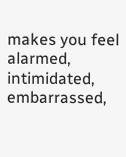makes you feel alarmed, intimidated, embarrassed,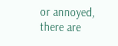or annoyed, there are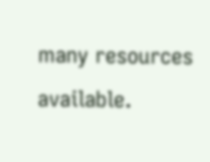many resources available.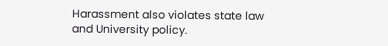Harassment also violates state law and University policy.